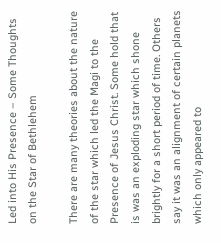Led into His Presence – Some Thoughts on the Star of Bethlehem

There are many theories about the nature of the star which led the Magi to the Presence of Jesus Christ. Some hold that is was an exploding star which shone brightly for a short period of time. Others say it was an alignment of certain planets which only appeared to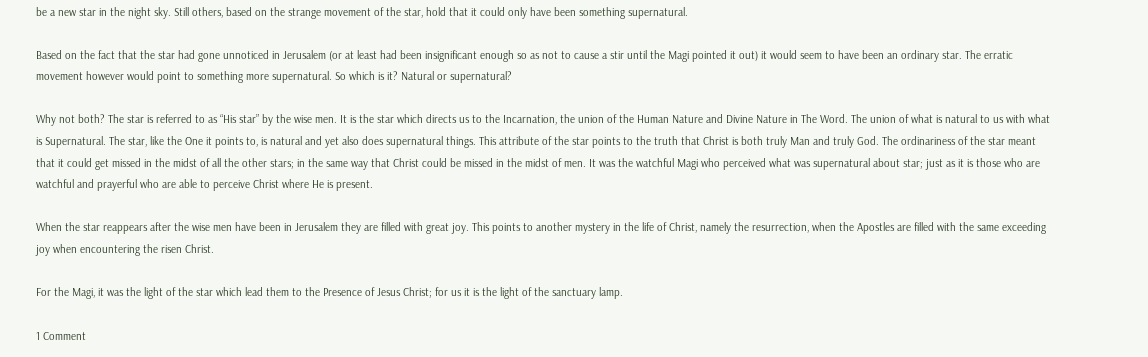be a new star in the night sky. Still others, based on the strange movement of the star, hold that it could only have been something supernatural.

Based on the fact that the star had gone unnoticed in Jerusalem (or at least had been insignificant enough so as not to cause a stir until the Magi pointed it out) it would seem to have been an ordinary star. The erratic movement however would point to something more supernatural. So which is it? Natural or supernatural?

Why not both? The star is referred to as “His star” by the wise men. It is the star which directs us to the Incarnation, the union of the Human Nature and Divine Nature in The Word. The union of what is natural to us with what is Supernatural. The star, like the One it points to, is natural and yet also does supernatural things. This attribute of the star points to the truth that Christ is both truly Man and truly God. The ordinariness of the star meant that it could get missed in the midst of all the other stars; in the same way that Christ could be missed in the midst of men. It was the watchful Magi who perceived what was supernatural about star; just as it is those who are watchful and prayerful who are able to perceive Christ where He is present.

When the star reappears after the wise men have been in Jerusalem they are filled with great joy. This points to another mystery in the life of Christ, namely the resurrection, when the Apostles are filled with the same exceeding joy when encountering the risen Christ.

For the Magi, it was the light of the star which lead them to the Presence of Jesus Christ; for us it is the light of the sanctuary lamp.

1 Comment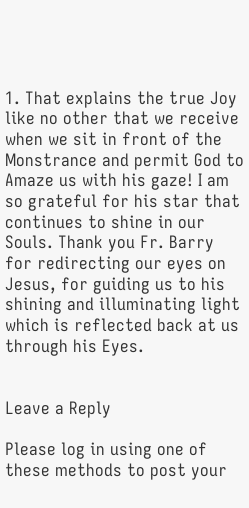1. That explains the true Joy like no other that we receive when we sit in front of the Monstrance and permit God to Amaze us with his gaze! I am so grateful for his star that continues to shine in our Souls. Thank you Fr. Barry for redirecting our eyes on Jesus, for guiding us to his shining and illuminating light which is reflected back at us through his Eyes.


Leave a Reply

Please log in using one of these methods to post your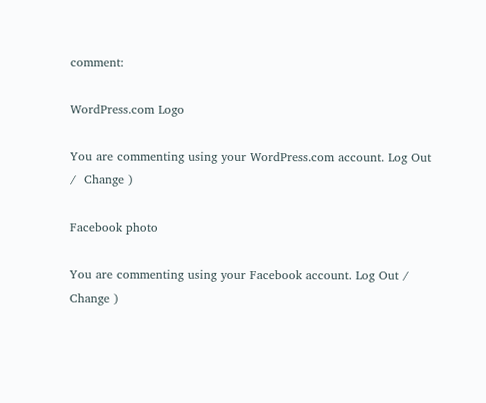comment:

WordPress.com Logo

You are commenting using your WordPress.com account. Log Out /  Change )

Facebook photo

You are commenting using your Facebook account. Log Out /  Change )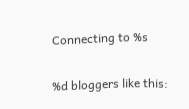Connecting to %s

%d bloggers like this: